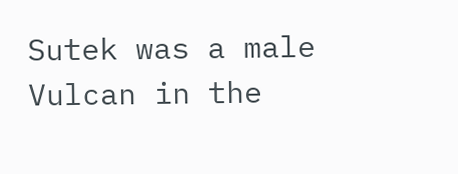Sutek was a male Vulcan in the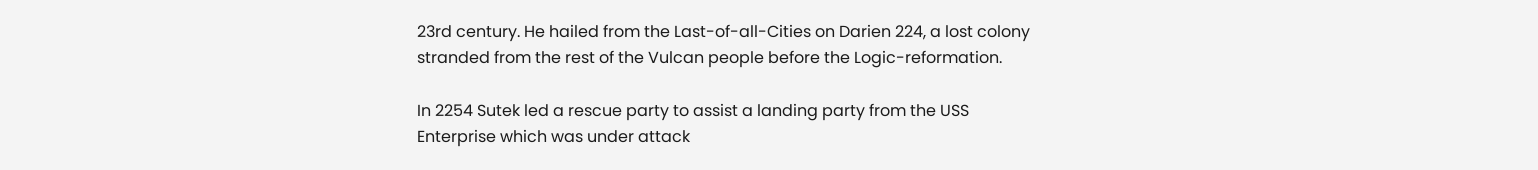23rd century. He hailed from the Last-of-all-Cities on Darien 224, a lost colony stranded from the rest of the Vulcan people before the Logic-reformation.

In 2254 Sutek led a rescue party to assist a landing party from the USS Enterprise which was under attack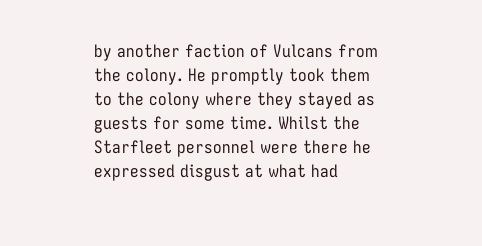by another faction of Vulcans from the colony. He promptly took them to the colony where they stayed as guests for some time. Whilst the Starfleet personnel were there he expressed disgust at what had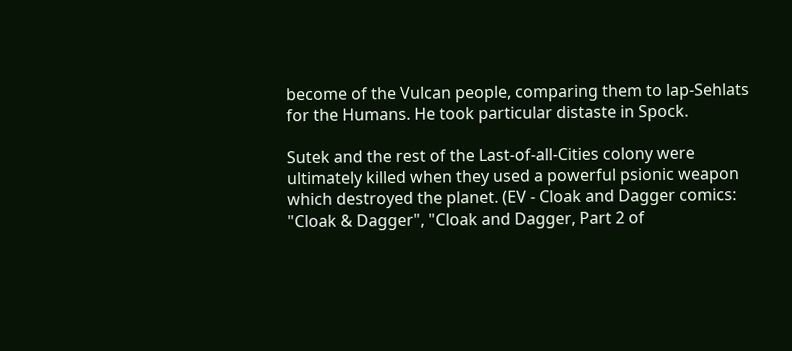become of the Vulcan people, comparing them to lap-Sehlats for the Humans. He took particular distaste in Spock.

Sutek and the rest of the Last-of-all-Cities colony were ultimately killed when they used a powerful psionic weapon which destroyed the planet. (EV - Cloak and Dagger comics: "Cloak & Dagger", "Cloak and Dagger, Part 2 of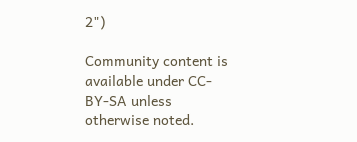2")

Community content is available under CC-BY-SA unless otherwise noted.